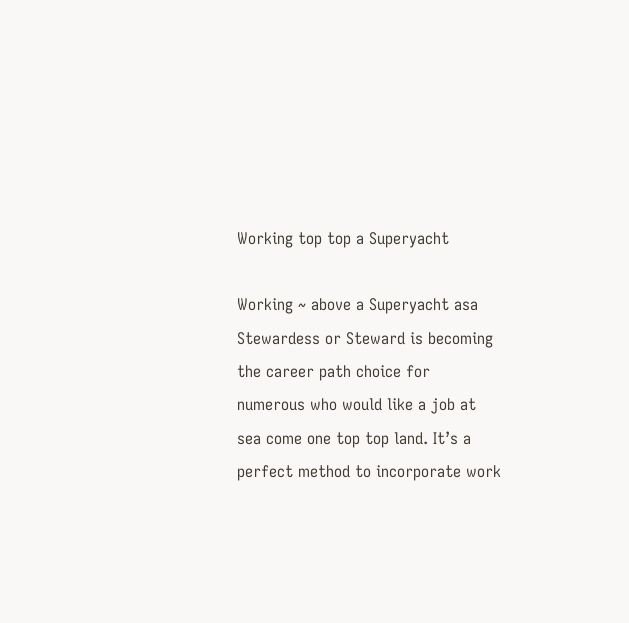Working top top a Superyacht

Working ~ above a Superyacht asa Stewardess or Steward is becoming the career path choice for numerous who would like a job at sea come one top top land. It’s a perfect method to incorporate work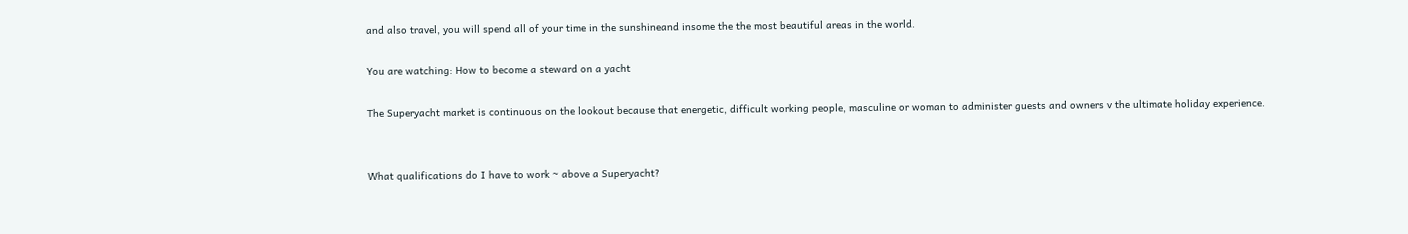and also travel, you will spend all of your time in the sunshineand insome the the most beautiful areas in the world.

You are watching: How to become a steward on a yacht

The Superyacht market is continuous on the lookout because that energetic, difficult working people, masculine or woman to administer guests and owners v the ultimate holiday experience.


What qualifications do I have to work ~ above a Superyacht?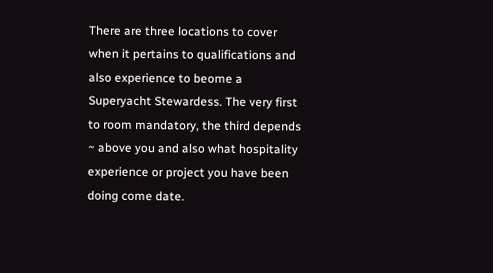There are three locations to cover when it pertains to qualifications and also experience to beome a Superyacht Stewardess. The very first to room mandatory, the third depends ~ above you and also what hospitality experience or project you have been doing come date.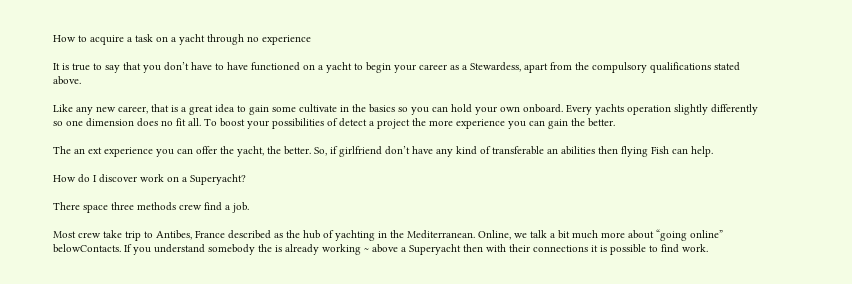How to acquire a task on a yacht through no experience

It is true to say that you don’t have to have functioned on a yacht to begin your career as a Stewardess, apart from the compulsory qualifications stated above.

Like any new career, that is a great idea to gain some cultivate in the basics so you can hold your own onboard. Every yachts operation slightly differently so one dimension does no fit all. To boost your possibilities of detect a project the more experience you can gain the better.

The an ext experience you can offer the yacht, the better. So, if girlfriend don’t have any kind of transferable an abilities then flying Fish can help.

How do I discover work on a Superyacht?

There space three methods crew find a job.

Most crew take trip to Antibes, France described as the hub of yachting in the Mediterranean. Online, we talk a bit much more about “going online” belowContacts. If you understand somebody the is already working ~ above a Superyacht then with their connections it is possible to find work.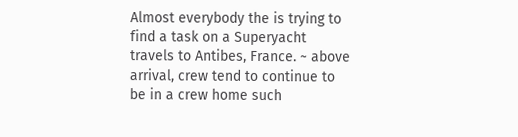Almost everybody the is trying to find a task on a Superyacht travels to Antibes, France. ~ above arrival, crew tend to continue to be in a crew home such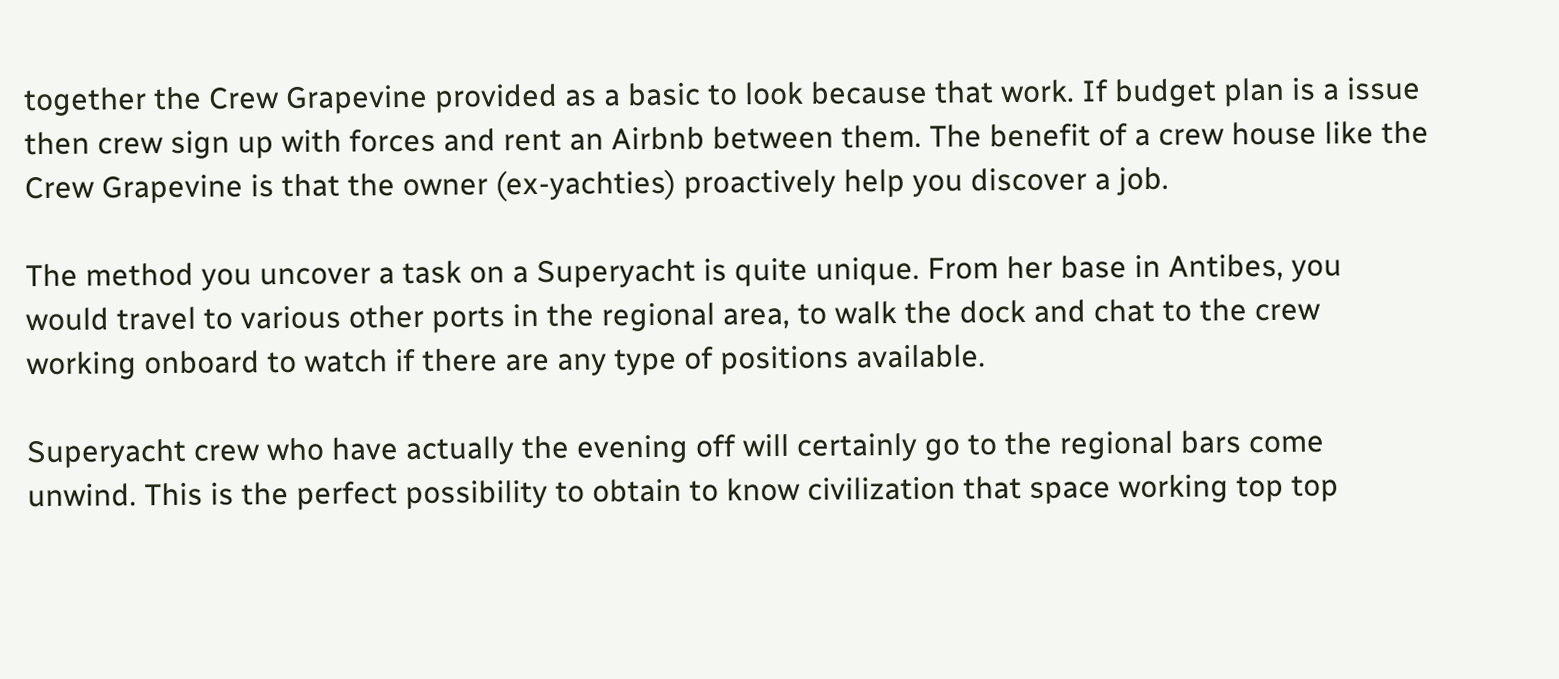together the Crew Grapevine provided as a basic to look because that work. If budget plan is a issue then crew sign up with forces and rent an Airbnb between them. The benefit of a crew house like the Crew Grapevine is that the owner (ex-yachties) proactively help you discover a job.

The method you uncover a task on a Superyacht is quite unique. From her base in Antibes, you would travel to various other ports in the regional area, to walk the dock and chat to the crew working onboard to watch if there are any type of positions available.

Superyacht crew who have actually the evening off will certainly go to the regional bars come unwind. This is the perfect possibility to obtain to know civilization that space working top top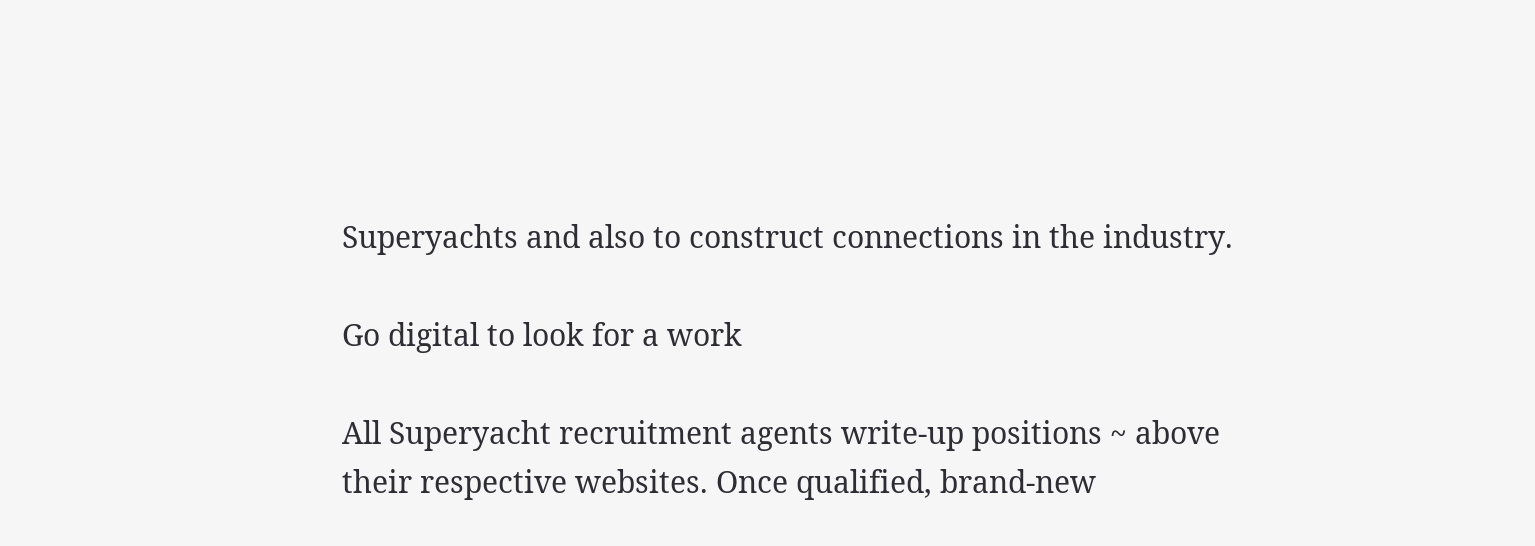Superyachts and also to construct connections in the industry.

Go digital to look for a work

All Superyacht recruitment agents write-up positions ~ above their respective websites. Once qualified, brand-new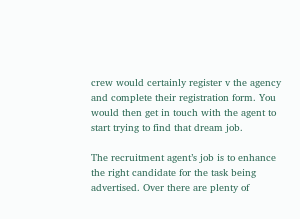crew would certainly register v the agency and complete their registration form. You would then get in touch with the agent to start trying to find that dream job.

The recruitment agent’s job is to enhance the right candidate for the task being advertised. Over there are plenty of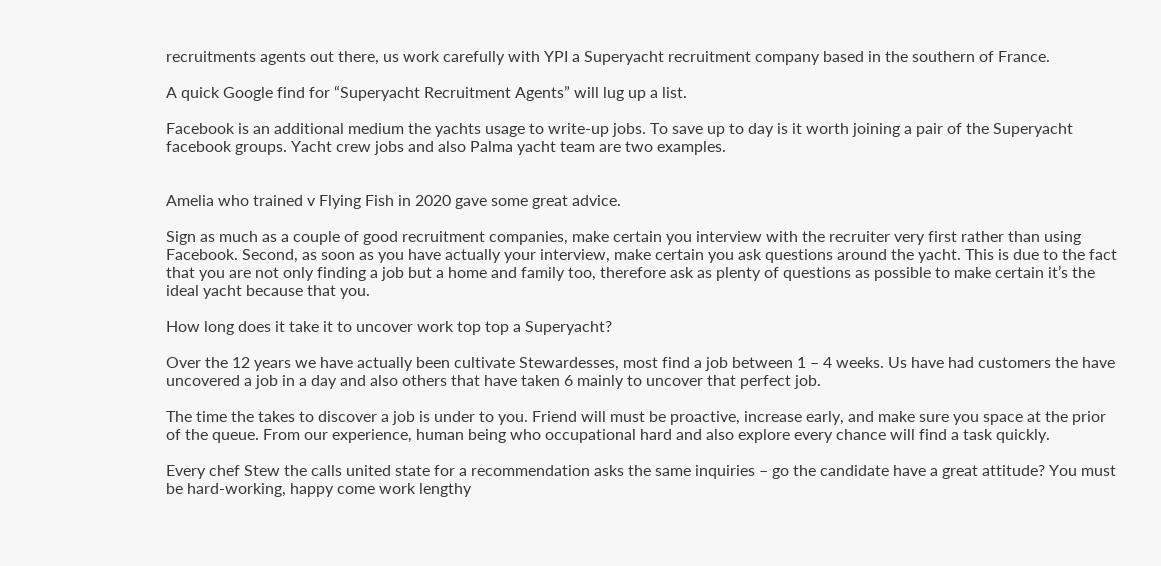recruitments agents out there, us work carefully with YPI a Superyacht recruitment company based in the southern of France.

A quick Google find for “Superyacht Recruitment Agents” will lug up a list.

Facebook is an additional medium the yachts usage to write-up jobs. To save up to day is it worth joining a pair of the Superyacht facebook groups. Yacht crew jobs and also Palma yacht team are two examples.


Amelia who trained v Flying Fish in 2020 gave some great advice.

Sign as much as a couple of good recruitment companies, make certain you interview with the recruiter very first rather than using Facebook. Second, as soon as you have actually your interview, make certain you ask questions around the yacht. This is due to the fact that you are not only finding a job but a home and family too, therefore ask as plenty of questions as possible to make certain it’s the ideal yacht because that you.

How long does it take it to uncover work top top a Superyacht?

Over the 12 years we have actually been cultivate Stewardesses, most find a job between 1 – 4 weeks. Us have had customers the have uncovered a job in a day and also others that have taken 6 mainly to uncover that perfect job.

The time the takes to discover a job is under to you. Friend will must be proactive, increase early, and make sure you space at the prior of the queue. From our experience, human being who occupational hard and also explore every chance will find a task quickly.

Every chef Stew the calls united state for a recommendation asks the same inquiries – go the candidate have a great attitude? You must be hard-working, happy come work lengthy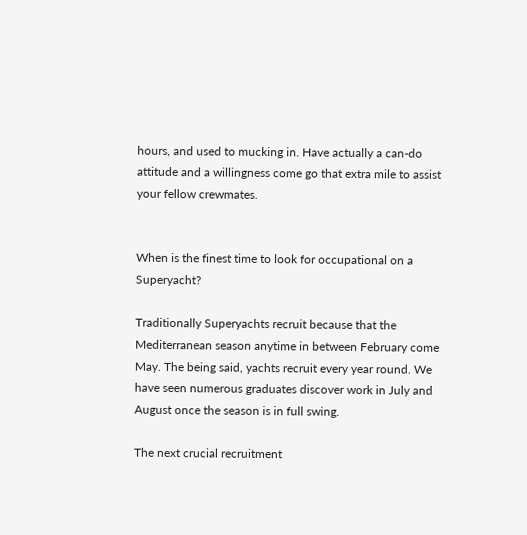hours, and used to mucking in. Have actually a can-do attitude and a willingness come go that extra mile to assist your fellow crewmates.


When is the finest time to look for occupational on a Superyacht?

Traditionally Superyachts recruit because that the Mediterranean season anytime in between February come May. The being said, yachts recruit every year round. We have seen numerous graduates discover work in July and August once the season is in full swing.

The next crucial recruitment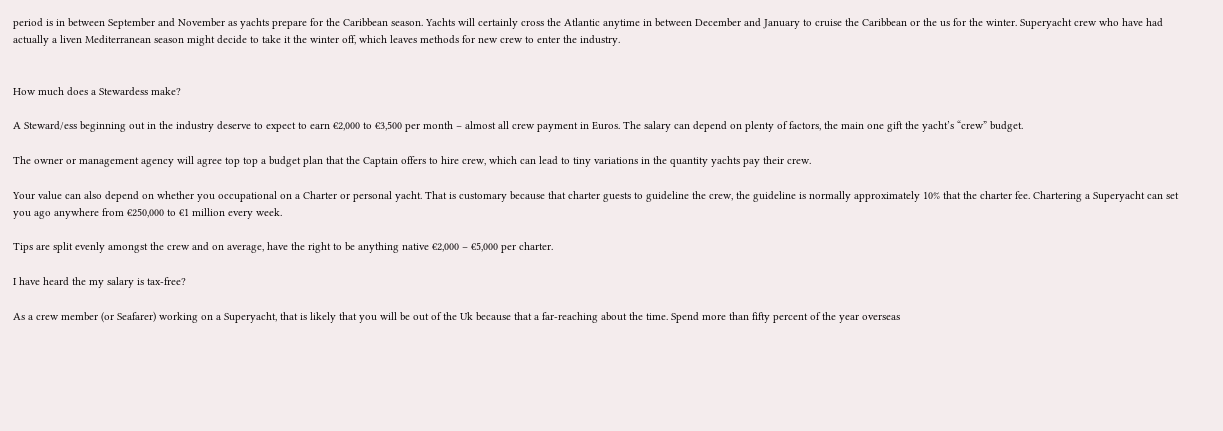period is in between September and November as yachts prepare for the Caribbean season. Yachts will certainly cross the Atlantic anytime in between December and January to cruise the Caribbean or the us for the winter. Superyacht crew who have had actually a liven Mediterranean season might decide to take it the winter off, which leaves methods for new crew to enter the industry.


How much does a Stewardess make?

A Steward/ess beginning out in the industry deserve to expect to earn €2,000 to €3,500 per month – almost all crew payment in Euros. The salary can depend on plenty of factors, the main one gift the yacht’s “crew” budget.

The owner or management agency will agree top top a budget plan that the Captain offers to hire crew, which can lead to tiny variations in the quantity yachts pay their crew.

Your value can also depend on whether you occupational on a Charter or personal yacht. That is customary because that charter guests to guideline the crew, the guideline is normally approximately 10% that the charter fee. Chartering a Superyacht can set you ago anywhere from €250,000 to €1 million every week.

Tips are split evenly amongst the crew and on average, have the right to be anything native €2,000 – €5,000 per charter.

I have heard the my salary is tax-free?

As a crew member (or Seafarer) working on a Superyacht, that is likely that you will be out of the Uk because that a far-reaching about the time. Spend more than fifty percent of the year overseas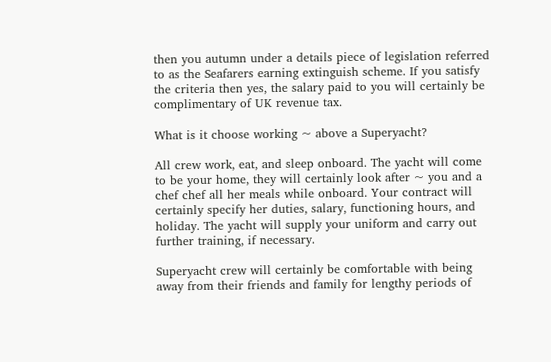then you autumn under a details piece of legislation referred to as the Seafarers earning extinguish scheme. If you satisfy the criteria then yes, the salary paid to you will certainly be complimentary of UK revenue tax.

What is it choose working ~ above a Superyacht?

All crew work, eat, and sleep onboard. The yacht will come to be your home, they will certainly look after ~ you and a chef chef all her meals while onboard. Your contract will certainly specify her duties, salary, functioning hours, and holiday. The yacht will supply your uniform and carry out further training, if necessary.

Superyacht crew will certainly be comfortable with being away from their friends and family for lengthy periods of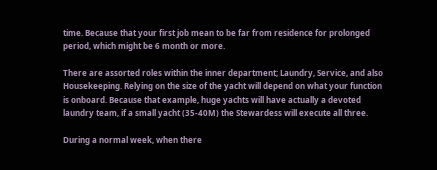time. Because that your first job mean to be far from residence for prolonged period, which might be 6 month or more.

There are assorted roles within the inner department; Laundry, Service, and also Housekeeping. Relying on the size of the yacht will depend on what your function is onboard. Because that example, huge yachts will have actually a devoted laundry team, if a small yacht (35-40M) the Stewardess will execute all three.

During a normal week, when there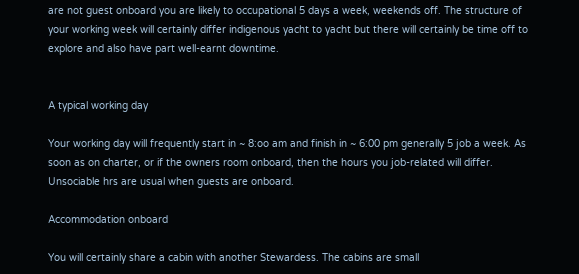are not guest onboard you are likely to occupational 5 days a week, weekends off. The structure of your working week will certainly differ indigenous yacht to yacht but there will certainly be time off to explore and also have part well-earnt downtime.


A typical working day

Your working day will frequently start in ~ 8:oo am and finish in ~ 6:00 pm generally 5 job a week. As soon as on charter, or if the owners room onboard, then the hours you job-related will differ. Unsociable hrs are usual when guests are onboard.

Accommodation onboard

You will certainly share a cabin with another Stewardess. The cabins are small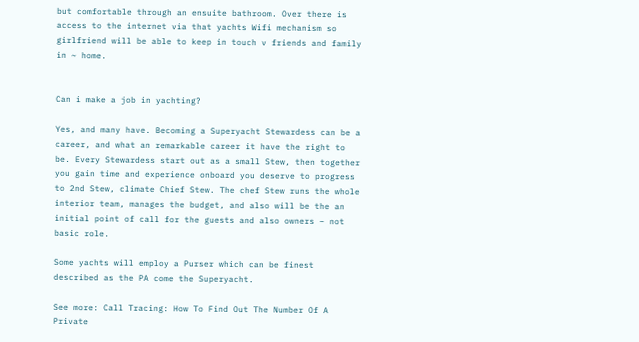but comfortable through an ensuite bathroom. Over there is access to the internet via that yachts Wifi mechanism so girlfriend will be able to keep in touch v friends and family in ~ home.


Can i make a job in yachting?

Yes, and many have. Becoming a Superyacht Stewardess can be a career, and what an remarkable career it have the right to be. Every Stewardess start out as a small Stew, then together you gain time and experience onboard you deserve to progress to 2nd Stew, climate Chief Stew. The chef Stew runs the whole interior team, manages the budget, and also will be the an initial point of call for the guests and also owners – not basic role.

Some yachts will employ a Purser which can be finest described as the PA come the Superyacht.

See more: Call Tracing: How To Find Out The Number Of A Private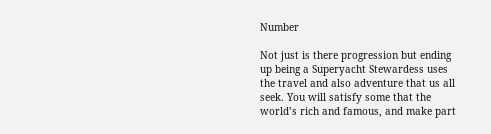Number

Not just is there progression but ending up being a Superyacht Stewardess uses the travel and also adventure that us all seek. You will satisfy some that the world’s rich and famous, and make part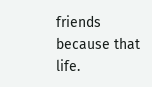friends because that life.